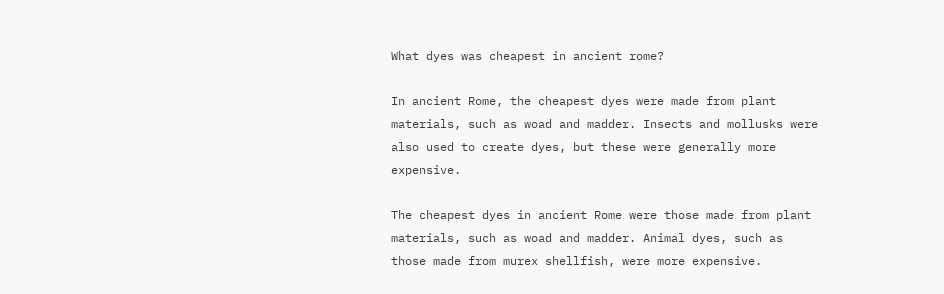What dyes was cheapest in ancient rome?

In ancient Rome, the cheapest dyes were made from plant materials, such as woad and madder. Insects and mollusks were also used to create dyes, but these were generally more expensive.

The cheapest dyes in ancient Rome were those made from plant materials, such as woad and madder. Animal dyes, such as those made from murex shellfish, were more expensive.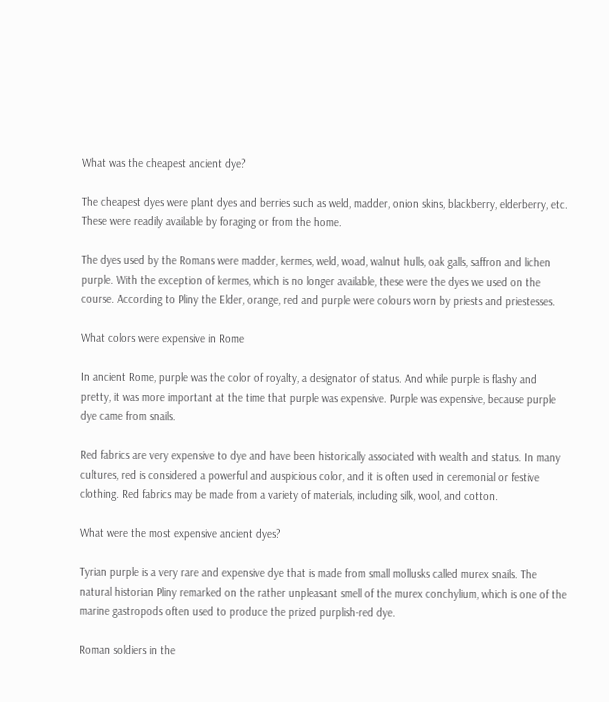What was the cheapest ancient dye?

The cheapest dyes were plant dyes and berries such as weld, madder, onion skins, blackberry, elderberry, etc. These were readily available by foraging or from the home.

The dyes used by the Romans were madder, kermes, weld, woad, walnut hulls, oak galls, saffron and lichen purple. With the exception of kermes, which is no longer available, these were the dyes we used on the course. According to Pliny the Elder, orange, red and purple were colours worn by priests and priestesses.

What colors were expensive in Rome

In ancient Rome, purple was the color of royalty, a designator of status. And while purple is flashy and pretty, it was more important at the time that purple was expensive. Purple was expensive, because purple dye came from snails.

Red fabrics are very expensive to dye and have been historically associated with wealth and status. In many cultures, red is considered a powerful and auspicious color, and it is often used in ceremonial or festive clothing. Red fabrics may be made from a variety of materials, including silk, wool, and cotton.

What were the most expensive ancient dyes?

Tyrian purple is a very rare and expensive dye that is made from small mollusks called murex snails. The natural historian Pliny remarked on the rather unpleasant smell of the murex conchylium, which is one of the marine gastropods often used to produce the prized purplish-red dye.

Roman soldiers in the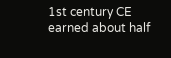1st century CE earned about half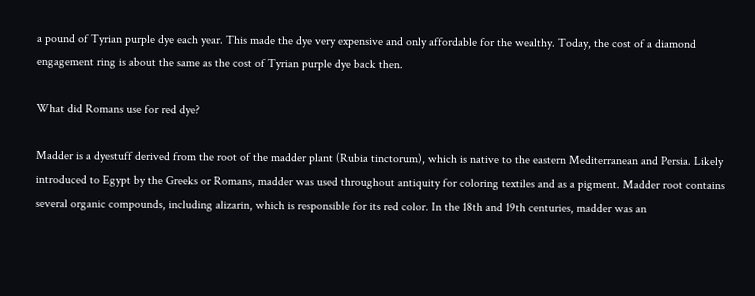a pound of Tyrian purple dye each year. This made the dye very expensive and only affordable for the wealthy. Today, the cost of a diamond engagement ring is about the same as the cost of Tyrian purple dye back then.

What did Romans use for red dye?

Madder is a dyestuff derived from the root of the madder plant (Rubia tinctorum), which is native to the eastern Mediterranean and Persia. Likely introduced to Egypt by the Greeks or Romans, madder was used throughout antiquity for coloring textiles and as a pigment. Madder root contains several organic compounds, including alizarin, which is responsible for its red color. In the 18th and 19th centuries, madder was an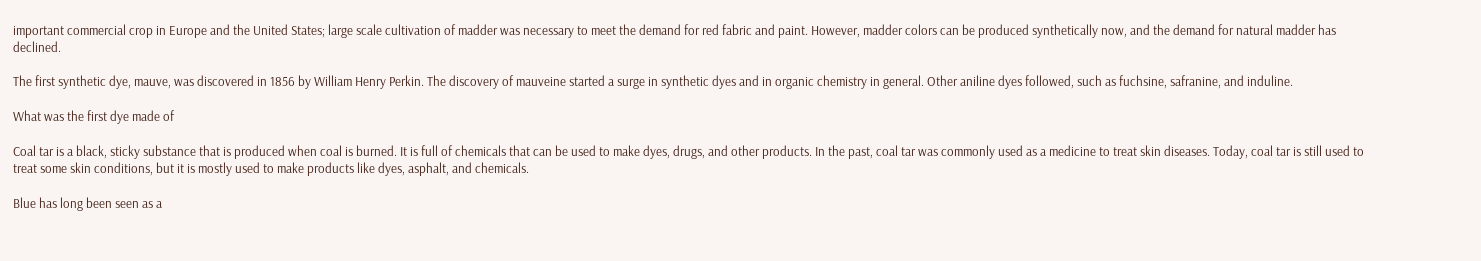important commercial crop in Europe and the United States; large scale cultivation of madder was necessary to meet the demand for red fabric and paint. However, madder colors can be produced synthetically now, and the demand for natural madder has declined.

The first synthetic dye, mauve, was discovered in 1856 by William Henry Perkin. The discovery of mauveine started a surge in synthetic dyes and in organic chemistry in general. Other aniline dyes followed, such as fuchsine, safranine, and induline.

What was the first dye made of

Coal tar is a black, sticky substance that is produced when coal is burned. It is full of chemicals that can be used to make dyes, drugs, and other products. In the past, coal tar was commonly used as a medicine to treat skin diseases. Today, coal tar is still used to treat some skin conditions, but it is mostly used to make products like dyes, asphalt, and chemicals.

Blue has long been seen as a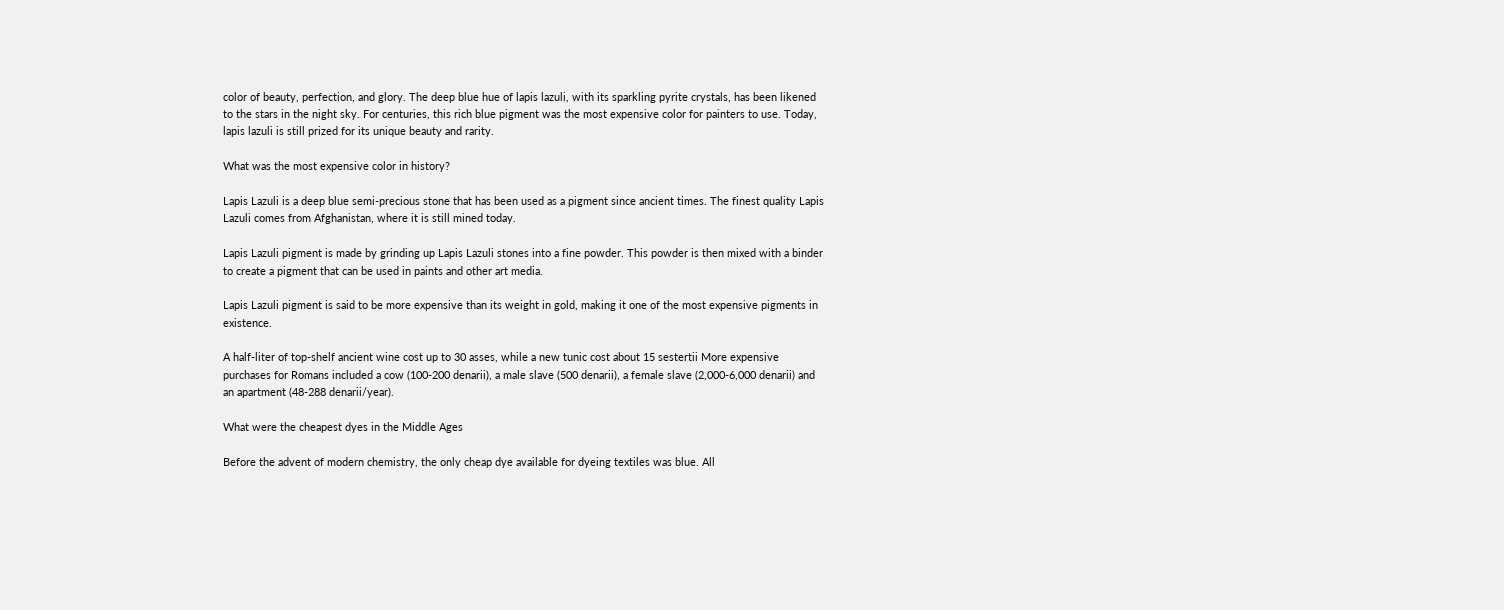color of beauty, perfection, and glory. The deep blue hue of lapis lazuli, with its sparkling pyrite crystals, has been likened to the stars in the night sky. For centuries, this rich blue pigment was the most expensive color for painters to use. Today, lapis lazuli is still prized for its unique beauty and rarity.

What was the most expensive color in history?

Lapis Lazuli is a deep blue semi-precious stone that has been used as a pigment since ancient times. The finest quality Lapis Lazuli comes from Afghanistan, where it is still mined today.

Lapis Lazuli pigment is made by grinding up Lapis Lazuli stones into a fine powder. This powder is then mixed with a binder to create a pigment that can be used in paints and other art media.

Lapis Lazuli pigment is said to be more expensive than its weight in gold, making it one of the most expensive pigments in existence.

A half-liter of top-shelf ancient wine cost up to 30 asses, while a new tunic cost about 15 sestertii More expensive purchases for Romans included a cow (100-200 denarii), a male slave (500 denarii), a female slave (2,000-6,000 denarii) and an apartment (48-288 denarii/year).

What were the cheapest dyes in the Middle Ages

Before the advent of modern chemistry, the only cheap dye available for dyeing textiles was blue. All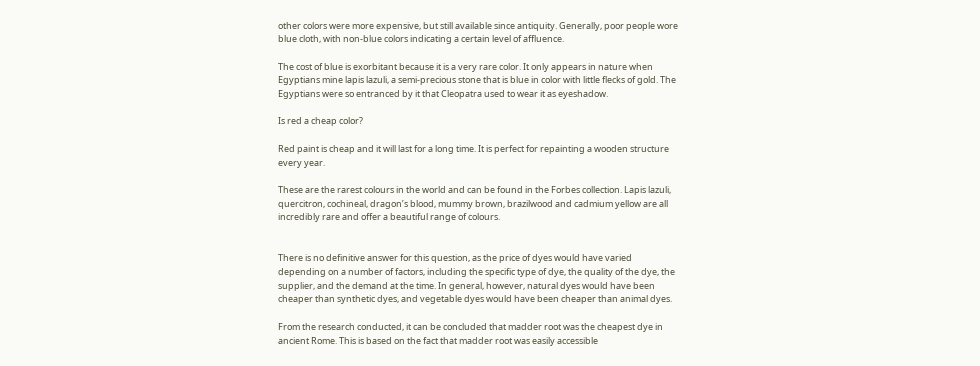other colors were more expensive, but still available since antiquity. Generally, poor people wore blue cloth, with non-blue colors indicating a certain level of affluence.

The cost of blue is exorbitant because it is a very rare color. It only appears in nature when Egyptians mine lapis lazuli, a semi-precious stone that is blue in color with little flecks of gold. The Egyptians were so entranced by it that Cleopatra used to wear it as eyeshadow.

Is red a cheap color?

Red paint is cheap and it will last for a long time. It is perfect for repainting a wooden structure every year.

These are the rarest colours in the world and can be found in the Forbes collection. Lapis lazuli, quercitron, cochineal, dragon’s blood, mummy brown, brazilwood and cadmium yellow are all incredibly rare and offer a beautiful range of colours.


There is no definitive answer for this question, as the price of dyes would have varied depending on a number of factors, including the specific type of dye, the quality of the dye, the supplier, and the demand at the time. In general, however, natural dyes would have been cheaper than synthetic dyes, and vegetable dyes would have been cheaper than animal dyes.

From the research conducted, it can be concluded that madder root was the cheapest dye in ancient Rome. This is based on the fact that madder root was easily accessible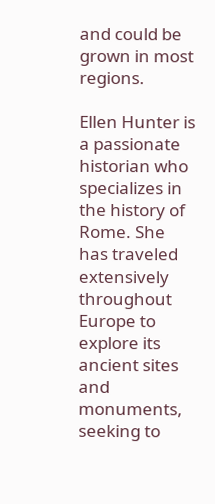and could be grown in most regions.

Ellen Hunter is a passionate historian who specializes in the history of Rome. She has traveled extensively throughout Europe to explore its ancient sites and monuments, seeking to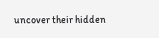uncover their hidden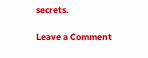secrets.

Leave a Comment